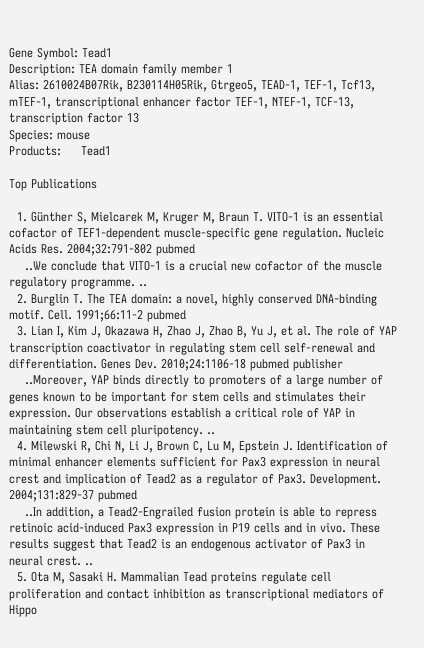Gene Symbol: Tead1
Description: TEA domain family member 1
Alias: 2610024B07Rik, B230114H05Rik, Gtrgeo5, TEAD-1, TEF-1, Tcf13, mTEF-1, transcriptional enhancer factor TEF-1, NTEF-1, TCF-13, transcription factor 13
Species: mouse
Products:     Tead1

Top Publications

  1. Günther S, Mielcarek M, Kruger M, Braun T. VITO-1 is an essential cofactor of TEF1-dependent muscle-specific gene regulation. Nucleic Acids Res. 2004;32:791-802 pubmed
    ..We conclude that VITO-1 is a crucial new cofactor of the muscle regulatory programme. ..
  2. Burglin T. The TEA domain: a novel, highly conserved DNA-binding motif. Cell. 1991;66:11-2 pubmed
  3. Lian I, Kim J, Okazawa H, Zhao J, Zhao B, Yu J, et al. The role of YAP transcription coactivator in regulating stem cell self-renewal and differentiation. Genes Dev. 2010;24:1106-18 pubmed publisher
    ..Moreover, YAP binds directly to promoters of a large number of genes known to be important for stem cells and stimulates their expression. Our observations establish a critical role of YAP in maintaining stem cell pluripotency. ..
  4. Milewski R, Chi N, Li J, Brown C, Lu M, Epstein J. Identification of minimal enhancer elements sufficient for Pax3 expression in neural crest and implication of Tead2 as a regulator of Pax3. Development. 2004;131:829-37 pubmed
    ..In addition, a Tead2-Engrailed fusion protein is able to repress retinoic acid-induced Pax3 expression in P19 cells and in vivo. These results suggest that Tead2 is an endogenous activator of Pax3 in neural crest. ..
  5. Ota M, Sasaki H. Mammalian Tead proteins regulate cell proliferation and contact inhibition as transcriptional mediators of Hippo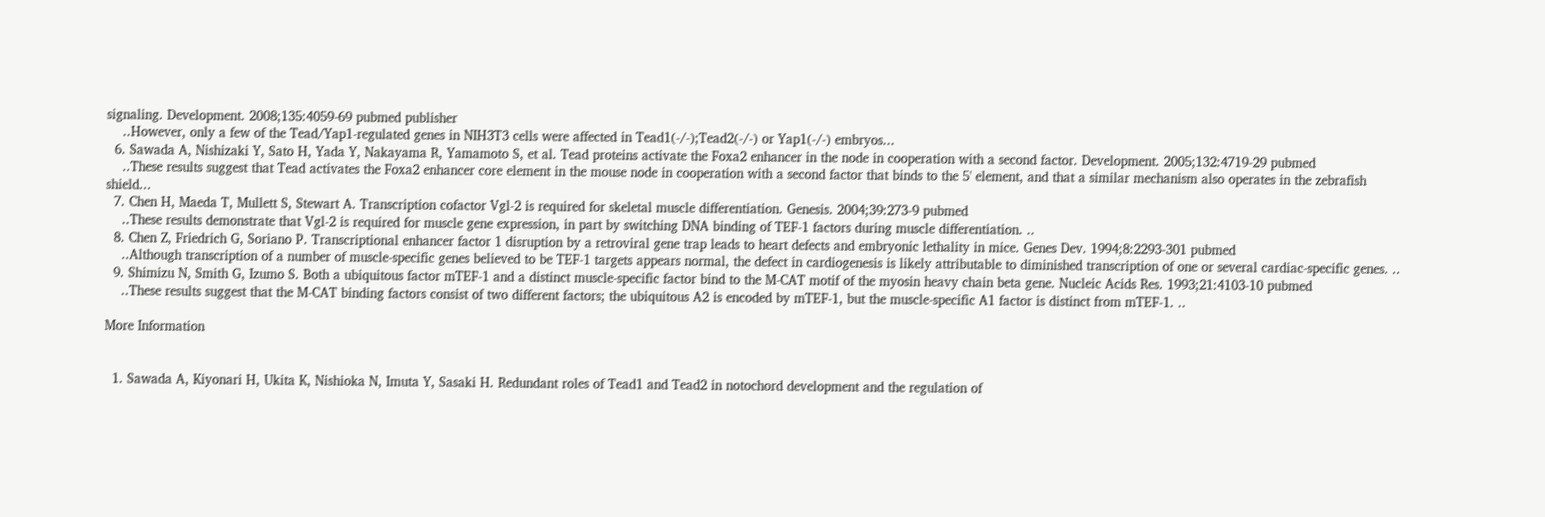signaling. Development. 2008;135:4059-69 pubmed publisher
    ..However, only a few of the Tead/Yap1-regulated genes in NIH3T3 cells were affected in Tead1(-/-);Tead2(-/-) or Yap1(-/-) embryos...
  6. Sawada A, Nishizaki Y, Sato H, Yada Y, Nakayama R, Yamamoto S, et al. Tead proteins activate the Foxa2 enhancer in the node in cooperation with a second factor. Development. 2005;132:4719-29 pubmed
    ..These results suggest that Tead activates the Foxa2 enhancer core element in the mouse node in cooperation with a second factor that binds to the 5' element, and that a similar mechanism also operates in the zebrafish shield...
  7. Chen H, Maeda T, Mullett S, Stewart A. Transcription cofactor Vgl-2 is required for skeletal muscle differentiation. Genesis. 2004;39:273-9 pubmed
    ..These results demonstrate that Vgl-2 is required for muscle gene expression, in part by switching DNA binding of TEF-1 factors during muscle differentiation. ..
  8. Chen Z, Friedrich G, Soriano P. Transcriptional enhancer factor 1 disruption by a retroviral gene trap leads to heart defects and embryonic lethality in mice. Genes Dev. 1994;8:2293-301 pubmed
    ..Although transcription of a number of muscle-specific genes believed to be TEF-1 targets appears normal, the defect in cardiogenesis is likely attributable to diminished transcription of one or several cardiac-specific genes. ..
  9. Shimizu N, Smith G, Izumo S. Both a ubiquitous factor mTEF-1 and a distinct muscle-specific factor bind to the M-CAT motif of the myosin heavy chain beta gene. Nucleic Acids Res. 1993;21:4103-10 pubmed
    ..These results suggest that the M-CAT binding factors consist of two different factors; the ubiquitous A2 is encoded by mTEF-1, but the muscle-specific A1 factor is distinct from mTEF-1. ..

More Information


  1. Sawada A, Kiyonari H, Ukita K, Nishioka N, Imuta Y, Sasaki H. Redundant roles of Tead1 and Tead2 in notochord development and the regulation of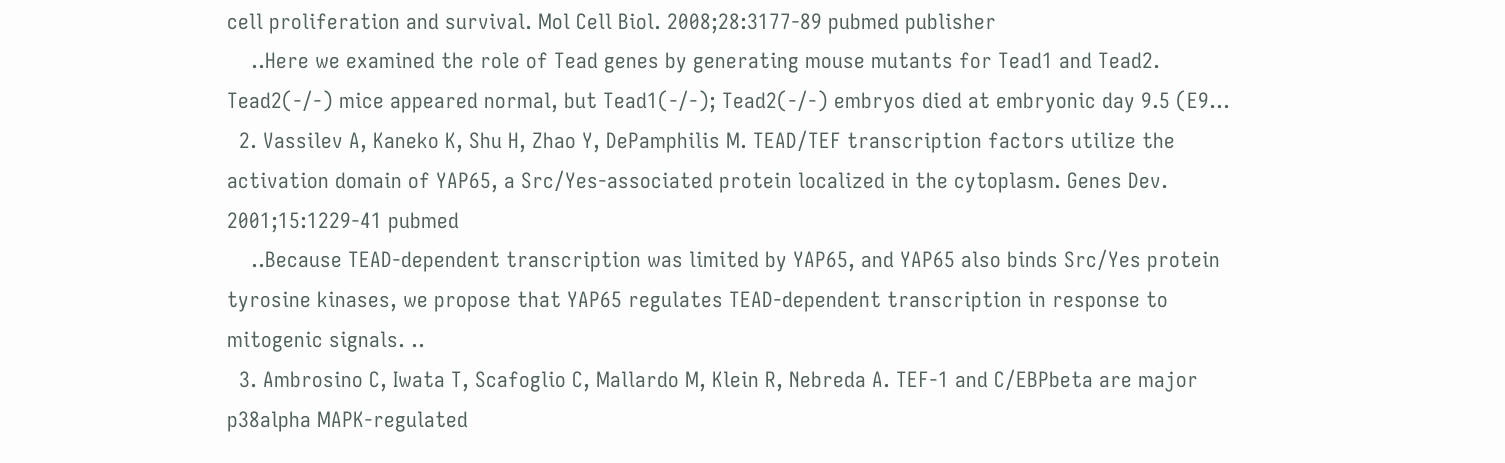cell proliferation and survival. Mol Cell Biol. 2008;28:3177-89 pubmed publisher
    ..Here we examined the role of Tead genes by generating mouse mutants for Tead1 and Tead2. Tead2(-/-) mice appeared normal, but Tead1(-/-); Tead2(-/-) embryos died at embryonic day 9.5 (E9...
  2. Vassilev A, Kaneko K, Shu H, Zhao Y, DePamphilis M. TEAD/TEF transcription factors utilize the activation domain of YAP65, a Src/Yes-associated protein localized in the cytoplasm. Genes Dev. 2001;15:1229-41 pubmed
    ..Because TEAD-dependent transcription was limited by YAP65, and YAP65 also binds Src/Yes protein tyrosine kinases, we propose that YAP65 regulates TEAD-dependent transcription in response to mitogenic signals. ..
  3. Ambrosino C, Iwata T, Scafoglio C, Mallardo M, Klein R, Nebreda A. TEF-1 and C/EBPbeta are major p38alpha MAPK-regulated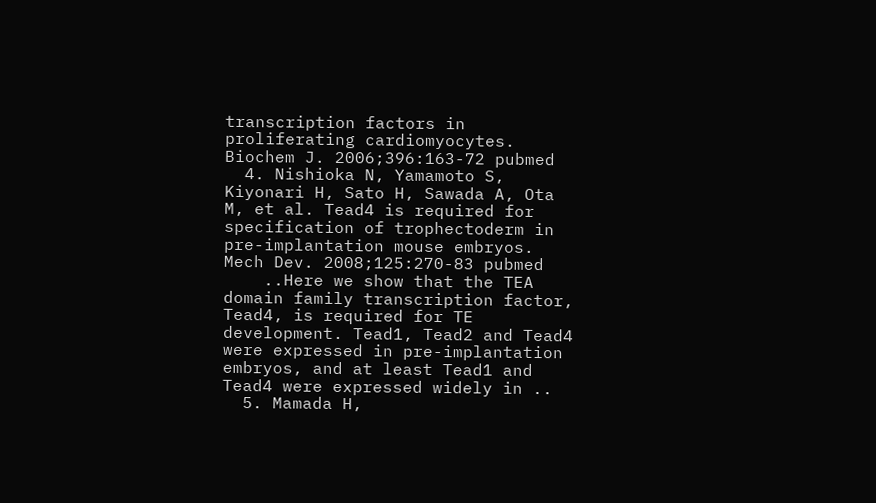transcription factors in proliferating cardiomyocytes. Biochem J. 2006;396:163-72 pubmed
  4. Nishioka N, Yamamoto S, Kiyonari H, Sato H, Sawada A, Ota M, et al. Tead4 is required for specification of trophectoderm in pre-implantation mouse embryos. Mech Dev. 2008;125:270-83 pubmed
    ..Here we show that the TEA domain family transcription factor, Tead4, is required for TE development. Tead1, Tead2 and Tead4 were expressed in pre-implantation embryos, and at least Tead1 and Tead4 were expressed widely in ..
  5. Mamada H,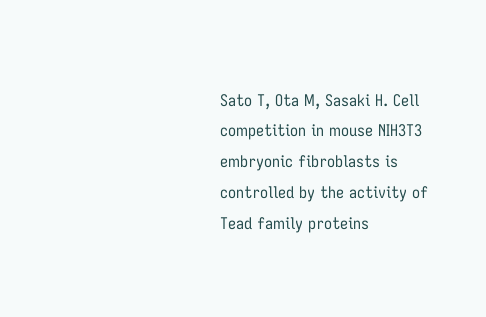Sato T, Ota M, Sasaki H. Cell competition in mouse NIH3T3 embryonic fibroblasts is controlled by the activity of Tead family proteins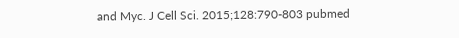and Myc. J Cell Sci. 2015;128:790-803 pubmed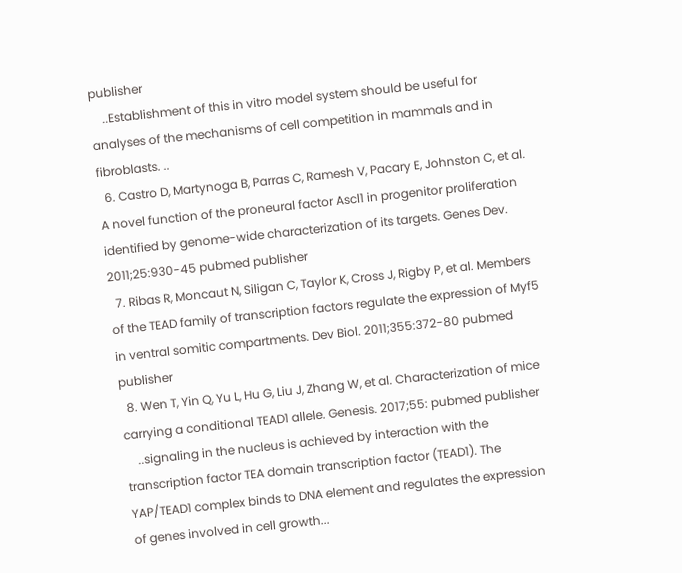publisher
    ..Establishment of this in vitro model system should be useful for analyses of the mechanisms of cell competition in mammals and in fibroblasts. ..
  6. Castro D, Martynoga B, Parras C, Ramesh V, Pacary E, Johnston C, et al. A novel function of the proneural factor Ascl1 in progenitor proliferation identified by genome-wide characterization of its targets. Genes Dev. 2011;25:930-45 pubmed publisher
  7. Ribas R, Moncaut N, Siligan C, Taylor K, Cross J, Rigby P, et al. Members of the TEAD family of transcription factors regulate the expression of Myf5 in ventral somitic compartments. Dev Biol. 2011;355:372-80 pubmed publisher
  8. Wen T, Yin Q, Yu L, Hu G, Liu J, Zhang W, et al. Characterization of mice carrying a conditional TEAD1 allele. Genesis. 2017;55: pubmed publisher
    ..signaling in the nucleus is achieved by interaction with the transcription factor TEA domain transcription factor (TEAD1). The YAP/TEAD1 complex binds to DNA element and regulates the expression of genes involved in cell growth...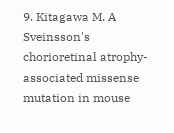9. Kitagawa M. A Sveinsson's chorioretinal atrophy-associated missense mutation in mouse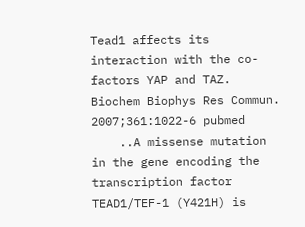Tead1 affects its interaction with the co-factors YAP and TAZ. Biochem Biophys Res Commun. 2007;361:1022-6 pubmed
    ..A missense mutation in the gene encoding the transcription factor TEAD1/TEF-1 (Y421H) is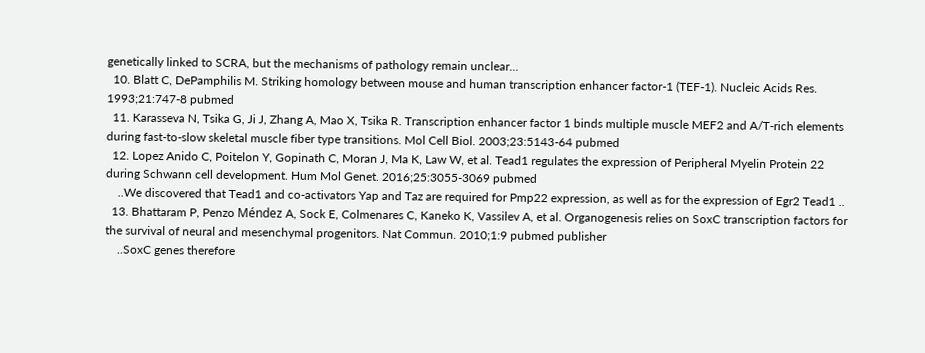genetically linked to SCRA, but the mechanisms of pathology remain unclear...
  10. Blatt C, DePamphilis M. Striking homology between mouse and human transcription enhancer factor-1 (TEF-1). Nucleic Acids Res. 1993;21:747-8 pubmed
  11. Karasseva N, Tsika G, Ji J, Zhang A, Mao X, Tsika R. Transcription enhancer factor 1 binds multiple muscle MEF2 and A/T-rich elements during fast-to-slow skeletal muscle fiber type transitions. Mol Cell Biol. 2003;23:5143-64 pubmed
  12. Lopez Anido C, Poitelon Y, Gopinath C, Moran J, Ma K, Law W, et al. Tead1 regulates the expression of Peripheral Myelin Protein 22 during Schwann cell development. Hum Mol Genet. 2016;25:3055-3069 pubmed
    ..We discovered that Tead1 and co-activators Yap and Taz are required for Pmp22 expression, as well as for the expression of Egr2 Tead1 ..
  13. Bhattaram P, Penzo Méndez A, Sock E, Colmenares C, Kaneko K, Vassilev A, et al. Organogenesis relies on SoxC transcription factors for the survival of neural and mesenchymal progenitors. Nat Commun. 2010;1:9 pubmed publisher
    ..SoxC genes therefore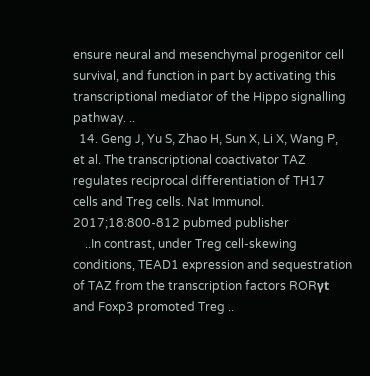ensure neural and mesenchymal progenitor cell survival, and function in part by activating this transcriptional mediator of the Hippo signalling pathway. ..
  14. Geng J, Yu S, Zhao H, Sun X, Li X, Wang P, et al. The transcriptional coactivator TAZ regulates reciprocal differentiation of TH17 cells and Treg cells. Nat Immunol. 2017;18:800-812 pubmed publisher
    ..In contrast, under Treg cell-skewing conditions, TEAD1 expression and sequestration of TAZ from the transcription factors RORγt and Foxp3 promoted Treg ..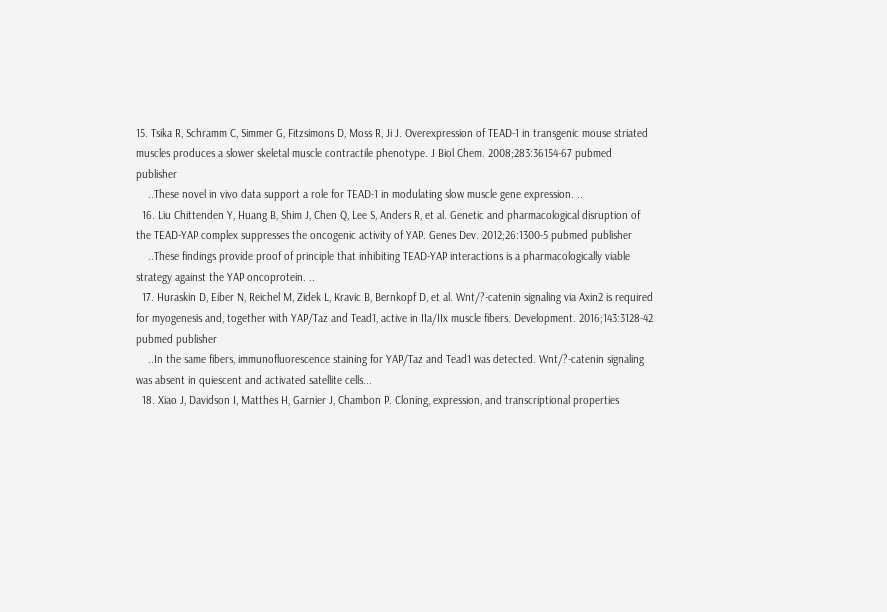15. Tsika R, Schramm C, Simmer G, Fitzsimons D, Moss R, Ji J. Overexpression of TEAD-1 in transgenic mouse striated muscles produces a slower skeletal muscle contractile phenotype. J Biol Chem. 2008;283:36154-67 pubmed publisher
    ..These novel in vivo data support a role for TEAD-1 in modulating slow muscle gene expression. ..
  16. Liu Chittenden Y, Huang B, Shim J, Chen Q, Lee S, Anders R, et al. Genetic and pharmacological disruption of the TEAD-YAP complex suppresses the oncogenic activity of YAP. Genes Dev. 2012;26:1300-5 pubmed publisher
    ..These findings provide proof of principle that inhibiting TEAD-YAP interactions is a pharmacologically viable strategy against the YAP oncoprotein. ..
  17. Huraskin D, Eiber N, Reichel M, Zidek L, Kravic B, Bernkopf D, et al. Wnt/?-catenin signaling via Axin2 is required for myogenesis and, together with YAP/Taz and Tead1, active in IIa/IIx muscle fibers. Development. 2016;143:3128-42 pubmed publisher
    ..In the same fibers, immunofluorescence staining for YAP/Taz and Tead1 was detected. Wnt/?-catenin signaling was absent in quiescent and activated satellite cells...
  18. Xiao J, Davidson I, Matthes H, Garnier J, Chambon P. Cloning, expression, and transcriptional properties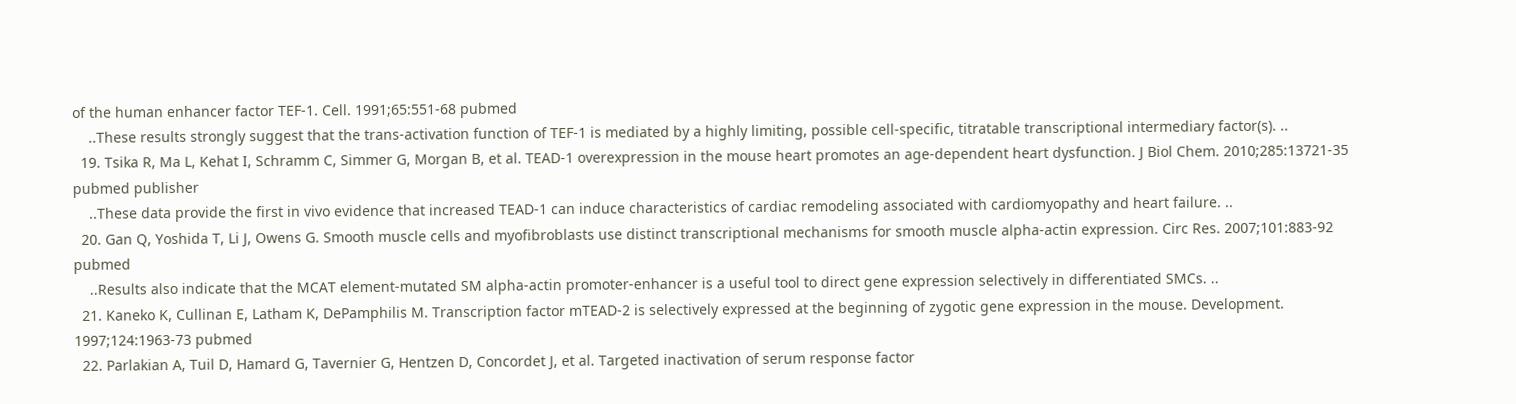of the human enhancer factor TEF-1. Cell. 1991;65:551-68 pubmed
    ..These results strongly suggest that the trans-activation function of TEF-1 is mediated by a highly limiting, possible cell-specific, titratable transcriptional intermediary factor(s). ..
  19. Tsika R, Ma L, Kehat I, Schramm C, Simmer G, Morgan B, et al. TEAD-1 overexpression in the mouse heart promotes an age-dependent heart dysfunction. J Biol Chem. 2010;285:13721-35 pubmed publisher
    ..These data provide the first in vivo evidence that increased TEAD-1 can induce characteristics of cardiac remodeling associated with cardiomyopathy and heart failure. ..
  20. Gan Q, Yoshida T, Li J, Owens G. Smooth muscle cells and myofibroblasts use distinct transcriptional mechanisms for smooth muscle alpha-actin expression. Circ Res. 2007;101:883-92 pubmed
    ..Results also indicate that the MCAT element-mutated SM alpha-actin promoter-enhancer is a useful tool to direct gene expression selectively in differentiated SMCs. ..
  21. Kaneko K, Cullinan E, Latham K, DePamphilis M. Transcription factor mTEAD-2 is selectively expressed at the beginning of zygotic gene expression in the mouse. Development. 1997;124:1963-73 pubmed
  22. Parlakian A, Tuil D, Hamard G, Tavernier G, Hentzen D, Concordet J, et al. Targeted inactivation of serum response factor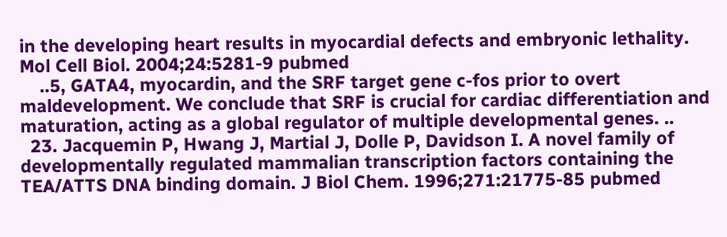in the developing heart results in myocardial defects and embryonic lethality. Mol Cell Biol. 2004;24:5281-9 pubmed
    ..5, GATA4, myocardin, and the SRF target gene c-fos prior to overt maldevelopment. We conclude that SRF is crucial for cardiac differentiation and maturation, acting as a global regulator of multiple developmental genes. ..
  23. Jacquemin P, Hwang J, Martial J, Dolle P, Davidson I. A novel family of developmentally regulated mammalian transcription factors containing the TEA/ATTS DNA binding domain. J Biol Chem. 1996;271:21775-85 pubmed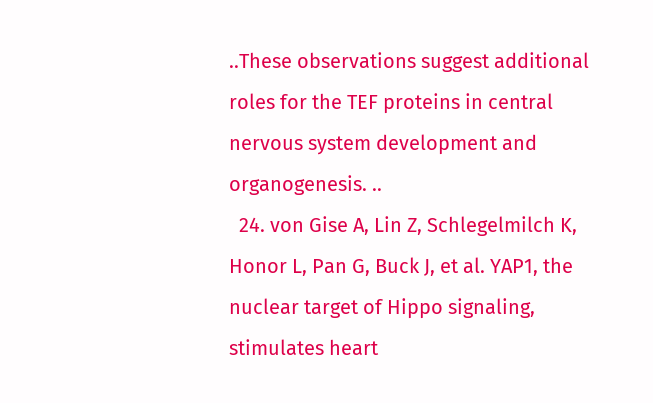..These observations suggest additional roles for the TEF proteins in central nervous system development and organogenesis. ..
  24. von Gise A, Lin Z, Schlegelmilch K, Honor L, Pan G, Buck J, et al. YAP1, the nuclear target of Hippo signaling, stimulates heart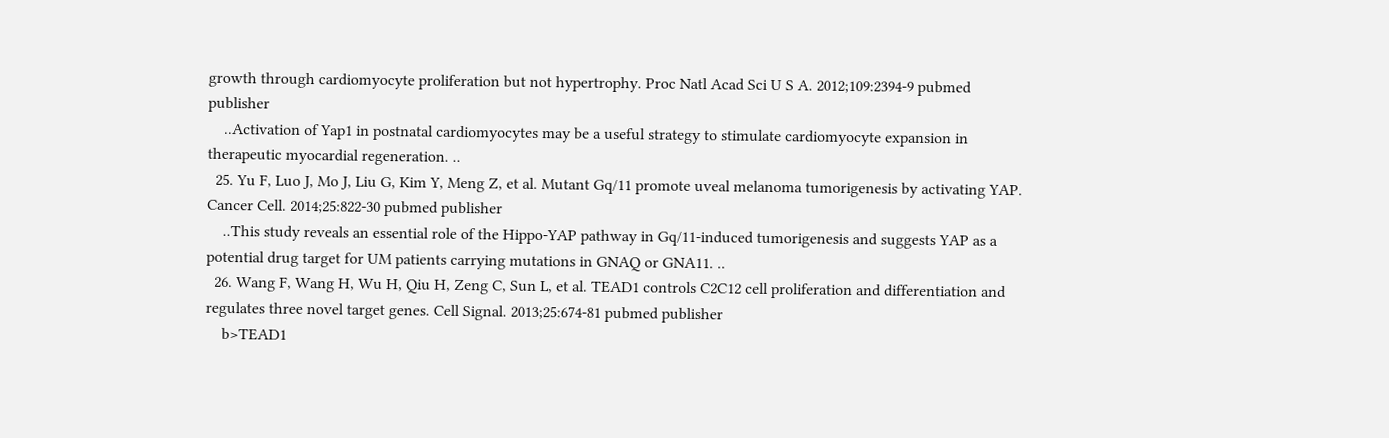growth through cardiomyocyte proliferation but not hypertrophy. Proc Natl Acad Sci U S A. 2012;109:2394-9 pubmed publisher
    ..Activation of Yap1 in postnatal cardiomyocytes may be a useful strategy to stimulate cardiomyocyte expansion in therapeutic myocardial regeneration. ..
  25. Yu F, Luo J, Mo J, Liu G, Kim Y, Meng Z, et al. Mutant Gq/11 promote uveal melanoma tumorigenesis by activating YAP. Cancer Cell. 2014;25:822-30 pubmed publisher
    ..This study reveals an essential role of the Hippo-YAP pathway in Gq/11-induced tumorigenesis and suggests YAP as a potential drug target for UM patients carrying mutations in GNAQ or GNA11. ..
  26. Wang F, Wang H, Wu H, Qiu H, Zeng C, Sun L, et al. TEAD1 controls C2C12 cell proliferation and differentiation and regulates three novel target genes. Cell Signal. 2013;25:674-81 pubmed publisher
    b>TEAD1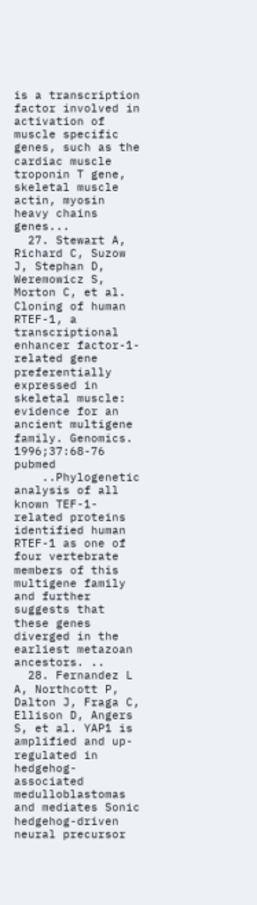is a transcription factor involved in activation of muscle specific genes, such as the cardiac muscle troponin T gene, skeletal muscle actin, myosin heavy chains genes...
  27. Stewart A, Richard C, Suzow J, Stephan D, Weremowicz S, Morton C, et al. Cloning of human RTEF-1, a transcriptional enhancer factor-1-related gene preferentially expressed in skeletal muscle: evidence for an ancient multigene family. Genomics. 1996;37:68-76 pubmed
    ..Phylogenetic analysis of all known TEF-1-related proteins identified human RTEF-1 as one of four vertebrate members of this multigene family and further suggests that these genes diverged in the earliest metazoan ancestors. ..
  28. Fernandez L A, Northcott P, Dalton J, Fraga C, Ellison D, Angers S, et al. YAP1 is amplified and up-regulated in hedgehog-associated medulloblastomas and mediates Sonic hedgehog-driven neural precursor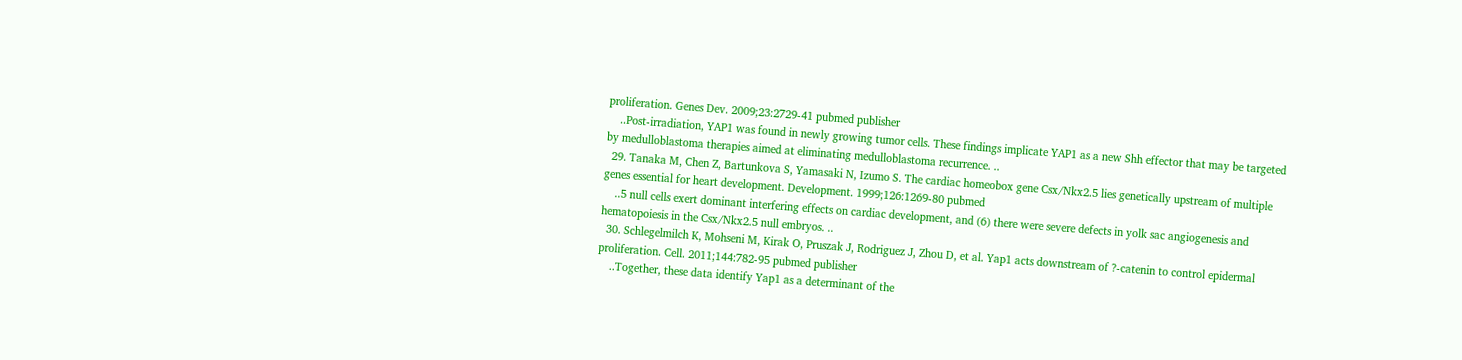proliferation. Genes Dev. 2009;23:2729-41 pubmed publisher
    ..Post-irradiation, YAP1 was found in newly growing tumor cells. These findings implicate YAP1 as a new Shh effector that may be targeted by medulloblastoma therapies aimed at eliminating medulloblastoma recurrence. ..
  29. Tanaka M, Chen Z, Bartunkova S, Yamasaki N, Izumo S. The cardiac homeobox gene Csx/Nkx2.5 lies genetically upstream of multiple genes essential for heart development. Development. 1999;126:1269-80 pubmed
    ..5 null cells exert dominant interfering effects on cardiac development, and (6) there were severe defects in yolk sac angiogenesis and hematopoiesis in the Csx/Nkx2.5 null embryos. ..
  30. Schlegelmilch K, Mohseni M, Kirak O, Pruszak J, Rodriguez J, Zhou D, et al. Yap1 acts downstream of ?-catenin to control epidermal proliferation. Cell. 2011;144:782-95 pubmed publisher
    ..Together, these data identify Yap1 as a determinant of the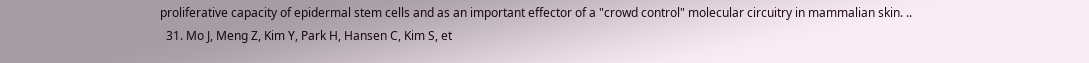proliferative capacity of epidermal stem cells and as an important effector of a "crowd control" molecular circuitry in mammalian skin. ..
  31. Mo J, Meng Z, Kim Y, Park H, Hansen C, Kim S, et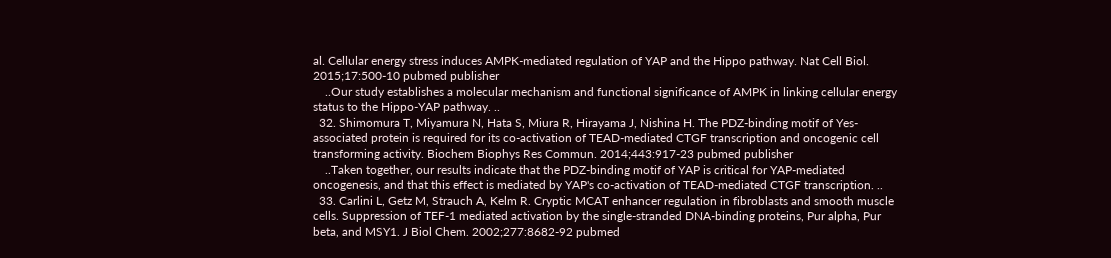al. Cellular energy stress induces AMPK-mediated regulation of YAP and the Hippo pathway. Nat Cell Biol. 2015;17:500-10 pubmed publisher
    ..Our study establishes a molecular mechanism and functional significance of AMPK in linking cellular energy status to the Hippo-YAP pathway. ..
  32. Shimomura T, Miyamura N, Hata S, Miura R, Hirayama J, Nishina H. The PDZ-binding motif of Yes-associated protein is required for its co-activation of TEAD-mediated CTGF transcription and oncogenic cell transforming activity. Biochem Biophys Res Commun. 2014;443:917-23 pubmed publisher
    ..Taken together, our results indicate that the PDZ-binding motif of YAP is critical for YAP-mediated oncogenesis, and that this effect is mediated by YAP's co-activation of TEAD-mediated CTGF transcription. ..
  33. Carlini L, Getz M, Strauch A, Kelm R. Cryptic MCAT enhancer regulation in fibroblasts and smooth muscle cells. Suppression of TEF-1 mediated activation by the single-stranded DNA-binding proteins, Pur alpha, Pur beta, and MSY1. J Biol Chem. 2002;277:8682-92 pubmed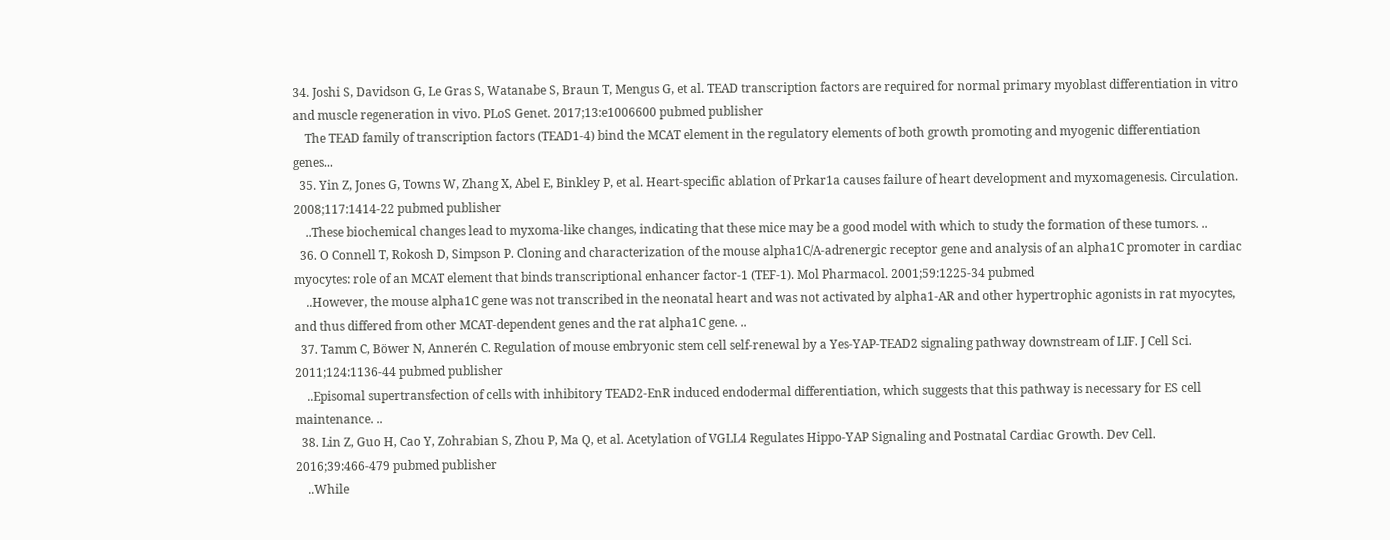34. Joshi S, Davidson G, Le Gras S, Watanabe S, Braun T, Mengus G, et al. TEAD transcription factors are required for normal primary myoblast differentiation in vitro and muscle regeneration in vivo. PLoS Genet. 2017;13:e1006600 pubmed publisher
    The TEAD family of transcription factors (TEAD1-4) bind the MCAT element in the regulatory elements of both growth promoting and myogenic differentiation genes...
  35. Yin Z, Jones G, Towns W, Zhang X, Abel E, Binkley P, et al. Heart-specific ablation of Prkar1a causes failure of heart development and myxomagenesis. Circulation. 2008;117:1414-22 pubmed publisher
    ..These biochemical changes lead to myxoma-like changes, indicating that these mice may be a good model with which to study the formation of these tumors. ..
  36. O Connell T, Rokosh D, Simpson P. Cloning and characterization of the mouse alpha1C/A-adrenergic receptor gene and analysis of an alpha1C promoter in cardiac myocytes: role of an MCAT element that binds transcriptional enhancer factor-1 (TEF-1). Mol Pharmacol. 2001;59:1225-34 pubmed
    ..However, the mouse alpha1C gene was not transcribed in the neonatal heart and was not activated by alpha1-AR and other hypertrophic agonists in rat myocytes, and thus differed from other MCAT-dependent genes and the rat alpha1C gene. ..
  37. Tamm C, Böwer N, Annerén C. Regulation of mouse embryonic stem cell self-renewal by a Yes-YAP-TEAD2 signaling pathway downstream of LIF. J Cell Sci. 2011;124:1136-44 pubmed publisher
    ..Episomal supertransfection of cells with inhibitory TEAD2-EnR induced endodermal differentiation, which suggests that this pathway is necessary for ES cell maintenance. ..
  38. Lin Z, Guo H, Cao Y, Zohrabian S, Zhou P, Ma Q, et al. Acetylation of VGLL4 Regulates Hippo-YAP Signaling and Postnatal Cardiac Growth. Dev Cell. 2016;39:466-479 pubmed publisher
    ..While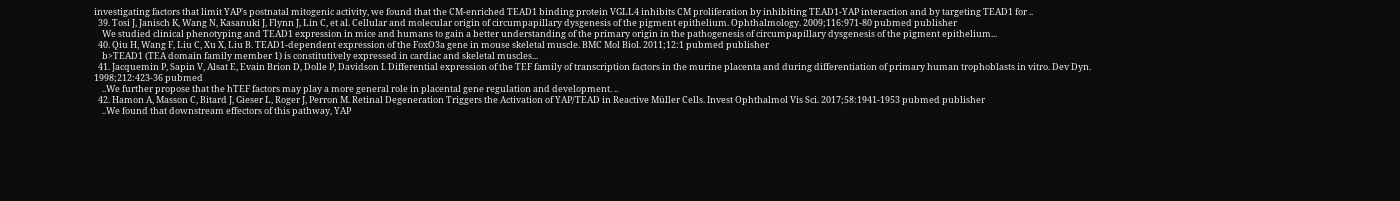investigating factors that limit YAP's postnatal mitogenic activity, we found that the CM-enriched TEAD1 binding protein VGLL4 inhibits CM proliferation by inhibiting TEAD1-YAP interaction and by targeting TEAD1 for ..
  39. Tosi J, Janisch K, Wang N, Kasanuki J, Flynn J, Lin C, et al. Cellular and molecular origin of circumpapillary dysgenesis of the pigment epithelium. Ophthalmology. 2009;116:971-80 pubmed publisher
    We studied clinical phenotyping and TEAD1 expression in mice and humans to gain a better understanding of the primary origin in the pathogenesis of circumpapillary dysgenesis of the pigment epithelium...
  40. Qiu H, Wang F, Liu C, Xu X, Liu B. TEAD1-dependent expression of the FoxO3a gene in mouse skeletal muscle. BMC Mol Biol. 2011;12:1 pubmed publisher
    b>TEAD1 (TEA domain family member 1) is constitutively expressed in cardiac and skeletal muscles...
  41. Jacquemin P, Sapin V, Alsat E, Evain Brion D, Dolle P, Davidson I. Differential expression of the TEF family of transcription factors in the murine placenta and during differentiation of primary human trophoblasts in vitro. Dev Dyn. 1998;212:423-36 pubmed
    ..We further propose that the hTEF factors may play a more general role in placental gene regulation and development. ..
  42. Hamon A, Masson C, Bitard J, Gieser L, Roger J, Perron M. Retinal Degeneration Triggers the Activation of YAP/TEAD in Reactive Müller Cells. Invest Ophthalmol Vis Sci. 2017;58:1941-1953 pubmed publisher
    ..We found that downstream effectors of this pathway, YAP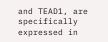and TEAD1, are specifically expressed in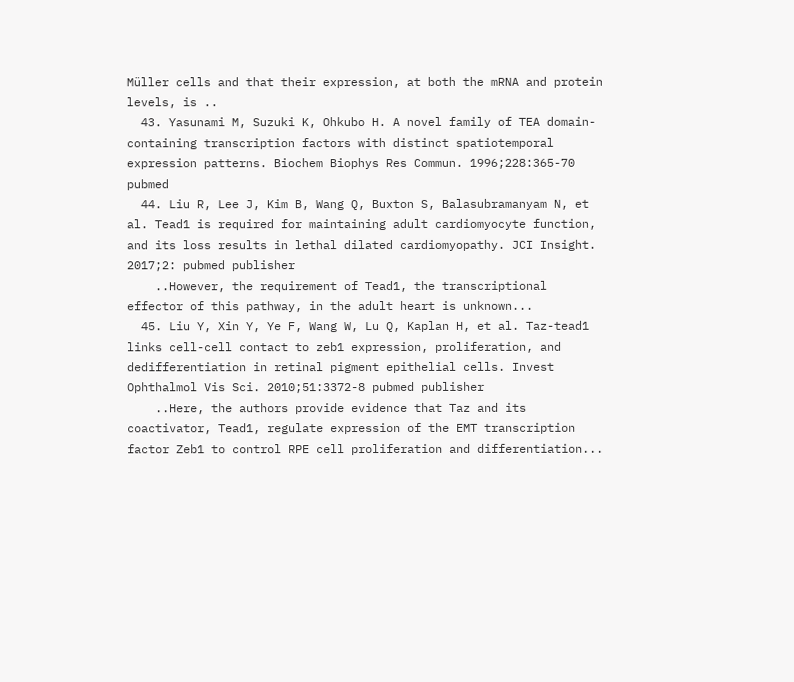Müller cells and that their expression, at both the mRNA and protein levels, is ..
  43. Yasunami M, Suzuki K, Ohkubo H. A novel family of TEA domain-containing transcription factors with distinct spatiotemporal expression patterns. Biochem Biophys Res Commun. 1996;228:365-70 pubmed
  44. Liu R, Lee J, Kim B, Wang Q, Buxton S, Balasubramanyam N, et al. Tead1 is required for maintaining adult cardiomyocyte function, and its loss results in lethal dilated cardiomyopathy. JCI Insight. 2017;2: pubmed publisher
    ..However, the requirement of Tead1, the transcriptional effector of this pathway, in the adult heart is unknown...
  45. Liu Y, Xin Y, Ye F, Wang W, Lu Q, Kaplan H, et al. Taz-tead1 links cell-cell contact to zeb1 expression, proliferation, and dedifferentiation in retinal pigment epithelial cells. Invest Ophthalmol Vis Sci. 2010;51:3372-8 pubmed publisher
    ..Here, the authors provide evidence that Taz and its coactivator, Tead1, regulate expression of the EMT transcription factor Zeb1 to control RPE cell proliferation and differentiation...